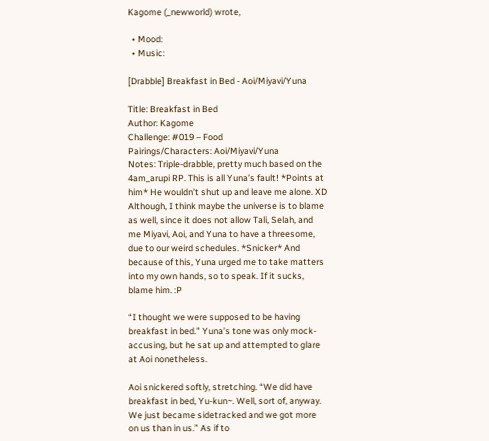Kagome (_newworld) wrote,

  • Mood:
  • Music:

[Drabble] Breakfast in Bed - Aoi/Miyavi/Yuna

Title: Breakfast in Bed
Author: Kagome
Challenge: #019 – Food
Pairings/Characters: Aoi/Miyavi/Yuna
Notes: Triple-drabble, pretty much based on the 4am_arupi RP. This is all Yuna’s fault! *Points at him* He wouldn’t shut up and leave me alone. XD Although, I think maybe the universe is to blame as well, since it does not allow Tali, Selah, and me Miyavi, Aoi, and Yuna to have a threesome, due to our weird schedules. *Snicker* And because of this, Yuna urged me to take matters into my own hands, so to speak. If it sucks, blame him. :P

“I thought we were supposed to be having breakfast in bed.” Yuna’s tone was only mock-accusing, but he sat up and attempted to glare at Aoi nonetheless.

Aoi snickered softly, stretching. “We did have breakfast in bed, Yu-kun~. Well, sort of, anyway. We just became sidetracked and we got more on us than in us.” As if to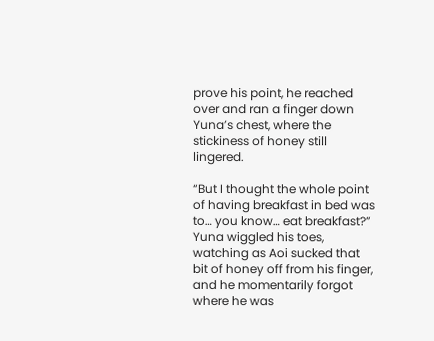prove his point, he reached over and ran a finger down Yuna’s chest, where the stickiness of honey still lingered.

“But I thought the whole point of having breakfast in bed was to… you know… eat breakfast?” Yuna wiggled his toes, watching as Aoi sucked that bit of honey off from his finger, and he momentarily forgot where he was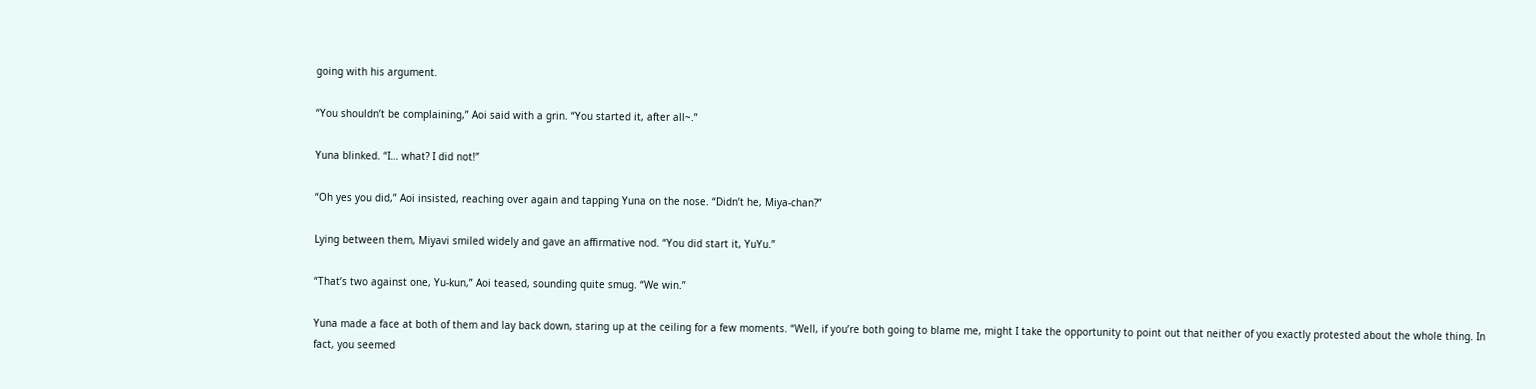going with his argument.

“You shouldn’t be complaining,” Aoi said with a grin. “You started it, after all~.”

Yuna blinked. “I… what? I did not!”

“Oh yes you did,” Aoi insisted, reaching over again and tapping Yuna on the nose. “Didn’t he, Miya-chan?”

Lying between them, Miyavi smiled widely and gave an affirmative nod. “You did start it, YuYu.”

“That’s two against one, Yu-kun,” Aoi teased, sounding quite smug. “We win.”

Yuna made a face at both of them and lay back down, staring up at the ceiling for a few moments. “Well, if you’re both going to blame me, might I take the opportunity to point out that neither of you exactly protested about the whole thing. In fact, you seemed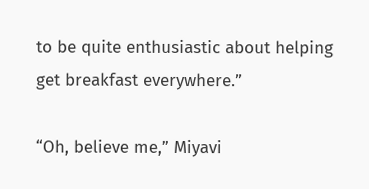to be quite enthusiastic about helping get breakfast everywhere.”

“Oh, believe me,” Miyavi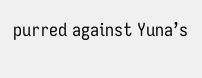purred against Yuna’s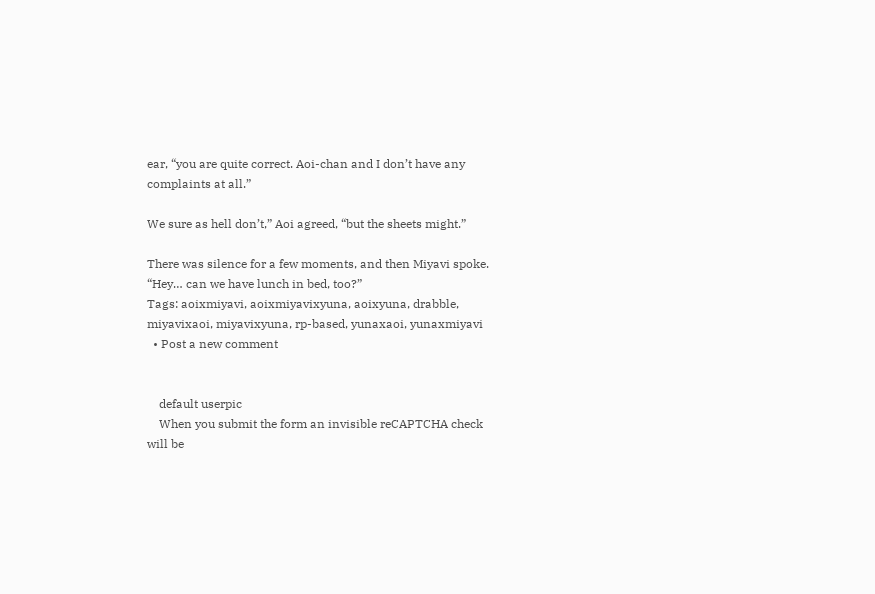ear, “you are quite correct. Aoi-chan and I don’t have any complaints at all.”

We sure as hell don’t,” Aoi agreed, “but the sheets might.”

There was silence for a few moments, and then Miyavi spoke. “Hey… can we have lunch in bed, too?”
Tags: aoixmiyavi, aoixmiyavixyuna, aoixyuna, drabble, miyavixaoi, miyavixyuna, rp-based, yunaxaoi, yunaxmiyavi
  • Post a new comment


    default userpic
    When you submit the form an invisible reCAPTCHA check will be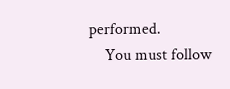performed.
    You must follow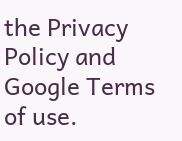the Privacy Policy and Google Terms of use.